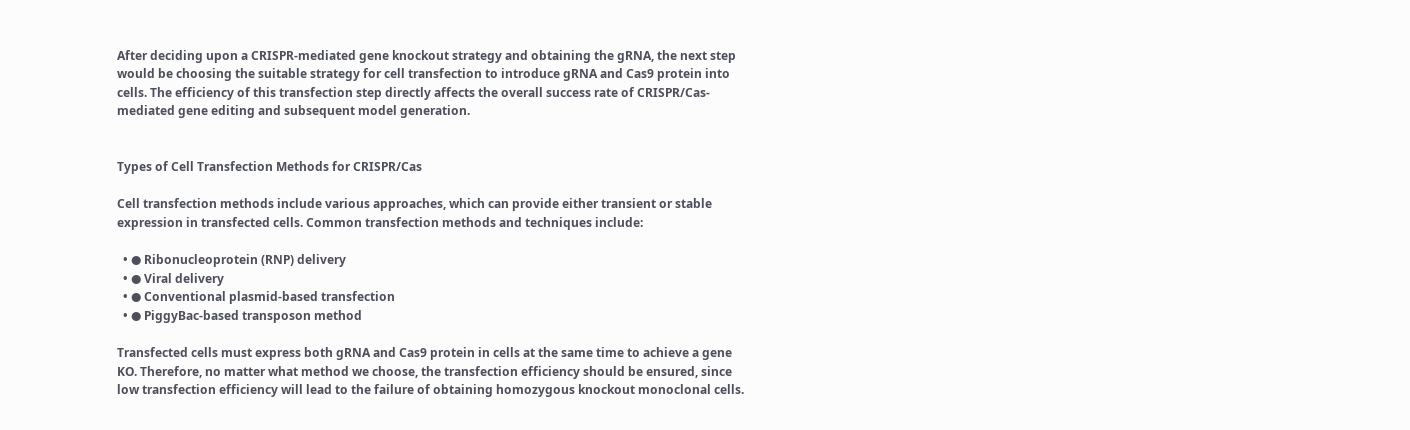After deciding upon a CRISPR-mediated gene knockout strategy and obtaining the gRNA, the next step would be choosing the suitable strategy for cell transfection to introduce gRNA and Cas9 protein into cells. The efficiency of this transfection step directly affects the overall success rate of CRISPR/Cas-mediated gene editing and subsequent model generation.


Types of Cell Transfection Methods for CRISPR/Cas

Cell transfection methods include various approaches, which can provide either transient or stable expression in transfected cells. Common transfection methods and techniques include:

  • ● Ribonucleoprotein (RNP) delivery
  • ● Viral delivery
  • ● Conventional plasmid-based transfection
  • ● PiggyBac-based transposon method

Transfected cells must express both gRNA and Cas9 protein in cells at the same time to achieve a gene KO. Therefore, no matter what method we choose, the transfection efficiency should be ensured, since low transfection efficiency will lead to the failure of obtaining homozygous knockout monoclonal cells.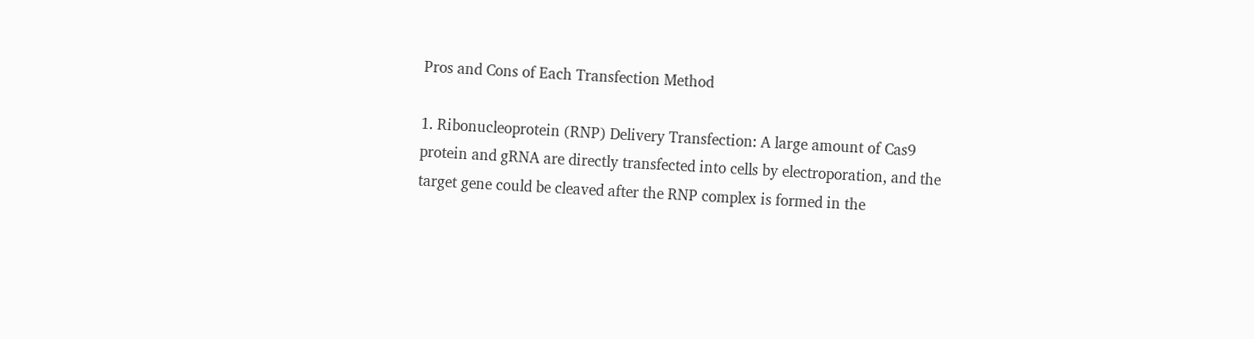Pros and Cons of Each Transfection Method

1. Ribonucleoprotein (RNP) Delivery Transfection: A large amount of Cas9 protein and gRNA are directly transfected into cells by electroporation, and the target gene could be cleaved after the RNP complex is formed in the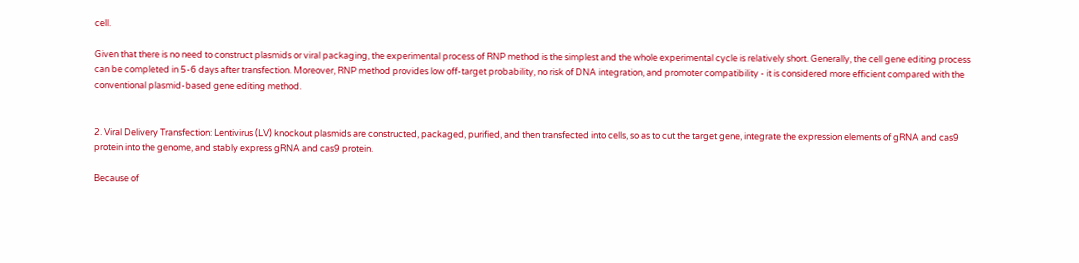cell.

Given that there is no need to construct plasmids or viral packaging, the experimental process of RNP method is the simplest and the whole experimental cycle is relatively short. Generally, the cell gene editing process can be completed in 5-6 days after transfection. Moreover, RNP method provides low off-target probability, no risk of DNA integration, and promoter compatibility - it is considered more efficient compared with the conventional plasmid-based gene editing method.


2. Viral Delivery Transfection: Lentivirus (LV) knockout plasmids are constructed, packaged, purified, and then transfected into cells, so as to cut the target gene, integrate the expression elements of gRNA and cas9 protein into the genome, and stably express gRNA and cas9 protein.

Because of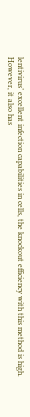lentivirus’ excellent infection capabilities in cells, the knockout efficiency with this method is high. However, it also has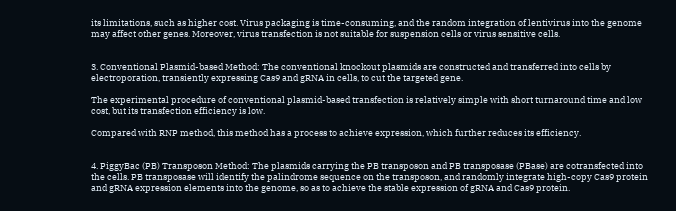its limitations, such as higher cost. Virus packaging is time-consuming, and the random integration of lentivirus into the genome may affect other genes. Moreover, virus transfection is not suitable for suspension cells or virus sensitive cells.


3. Conventional Plasmid-based Method: The conventional knockout plasmids are constructed and transferred into cells by electroporation, transiently expressing Cas9 and gRNA in cells, to cut the targeted gene.

The experimental procedure of conventional plasmid-based transfection is relatively simple with short turnaround time and low cost, but its transfection efficiency is low.

Compared with RNP method, this method has a process to achieve expression, which further reduces its efficiency.


4. PiggyBac (PB) Transposon Method: The plasmids carrying the PB transposon and PB transposase (PBase) are cotransfected into the cells. PB transposase will identify the palindrome sequence on the transposon, and randomly integrate high-copy Cas9 protein and gRNA expression elements into the genome, so as to achieve the stable expression of gRNA and Cas9 protein.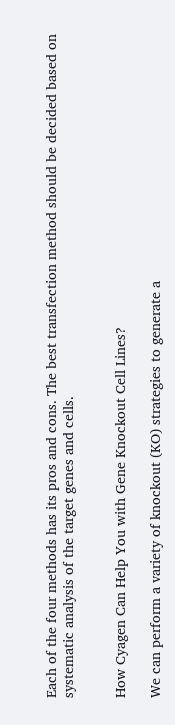Each of the four methods has its pros and cons. The best transfection method should be decided based on systematic analysis of the target genes and cells.


How Cyagen Can Help You with Gene Knockout Cell Lines?

We can perform a variety of knockout (KO) strategies to generate a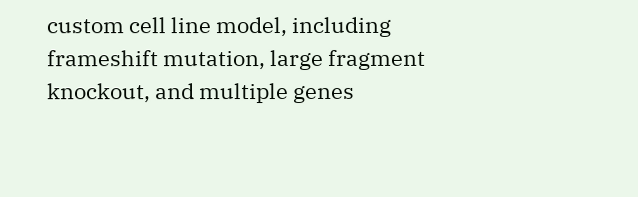custom cell line model, including frameshift mutation, large fragment knockout, and multiple genes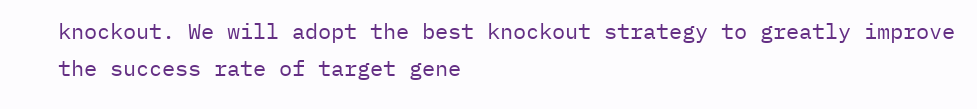knockout. We will adopt the best knockout strategy to greatly improve the success rate of target gene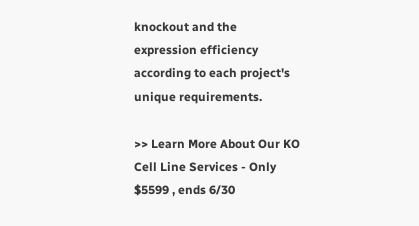knockout and the expression efficiency according to each project's unique requirements.

>> Learn More About Our KO Cell Line Services - Only $5599 , ends 6/30